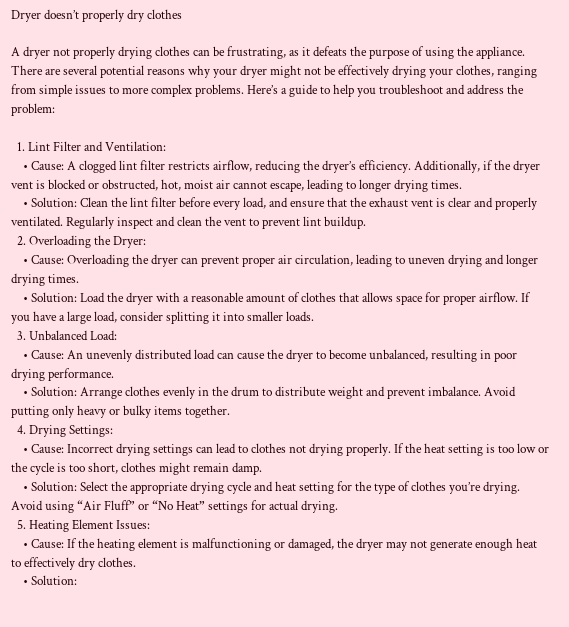Dryer doesn’t properly dry clothes

A dryer not properly drying clothes can be frustrating, as it defeats the purpose of using the appliance. There are several potential reasons why your dryer might not be effectively drying your clothes, ranging from simple issues to more complex problems. Here’s a guide to help you troubleshoot and address the problem:

  1. Lint Filter and Ventilation:
    • Cause: A clogged lint filter restricts airflow, reducing the dryer’s efficiency. Additionally, if the dryer vent is blocked or obstructed, hot, moist air cannot escape, leading to longer drying times.
    • Solution: Clean the lint filter before every load, and ensure that the exhaust vent is clear and properly ventilated. Regularly inspect and clean the vent to prevent lint buildup.
  2. Overloading the Dryer:
    • Cause: Overloading the dryer can prevent proper air circulation, leading to uneven drying and longer drying times.
    • Solution: Load the dryer with a reasonable amount of clothes that allows space for proper airflow. If you have a large load, consider splitting it into smaller loads.
  3. Unbalanced Load:
    • Cause: An unevenly distributed load can cause the dryer to become unbalanced, resulting in poor drying performance.
    • Solution: Arrange clothes evenly in the drum to distribute weight and prevent imbalance. Avoid putting only heavy or bulky items together.
  4. Drying Settings:
    • Cause: Incorrect drying settings can lead to clothes not drying properly. If the heat setting is too low or the cycle is too short, clothes might remain damp.
    • Solution: Select the appropriate drying cycle and heat setting for the type of clothes you’re drying. Avoid using “Air Fluff” or “No Heat” settings for actual drying.
  5. Heating Element Issues:
    • Cause: If the heating element is malfunctioning or damaged, the dryer may not generate enough heat to effectively dry clothes.
    • Solution: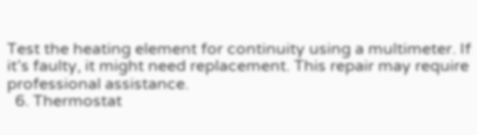Test the heating element for continuity using a multimeter. If it’s faulty, it might need replacement. This repair may require professional assistance.
  6. Thermostat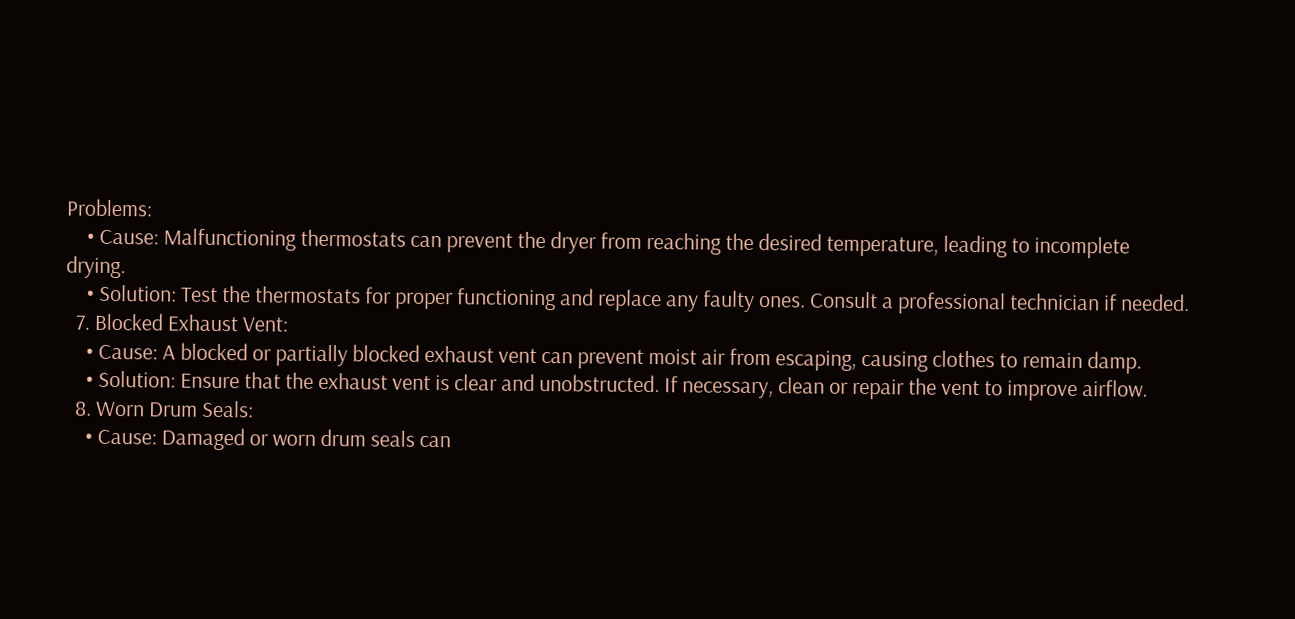Problems:
    • Cause: Malfunctioning thermostats can prevent the dryer from reaching the desired temperature, leading to incomplete drying.
    • Solution: Test the thermostats for proper functioning and replace any faulty ones. Consult a professional technician if needed.
  7. Blocked Exhaust Vent:
    • Cause: A blocked or partially blocked exhaust vent can prevent moist air from escaping, causing clothes to remain damp.
    • Solution: Ensure that the exhaust vent is clear and unobstructed. If necessary, clean or repair the vent to improve airflow.
  8. Worn Drum Seals:
    • Cause: Damaged or worn drum seals can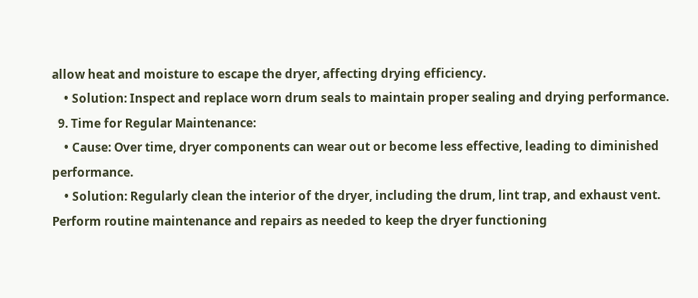allow heat and moisture to escape the dryer, affecting drying efficiency.
    • Solution: Inspect and replace worn drum seals to maintain proper sealing and drying performance.
  9. Time for Regular Maintenance:
    • Cause: Over time, dryer components can wear out or become less effective, leading to diminished performance.
    • Solution: Regularly clean the interior of the dryer, including the drum, lint trap, and exhaust vent. Perform routine maintenance and repairs as needed to keep the dryer functioning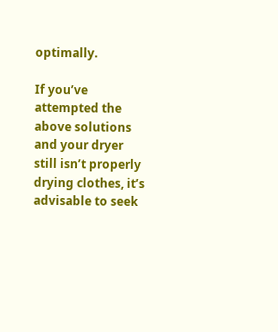optimally.

If you’ve attempted the above solutions and your dryer still isn’t properly drying clothes, it’s advisable to seek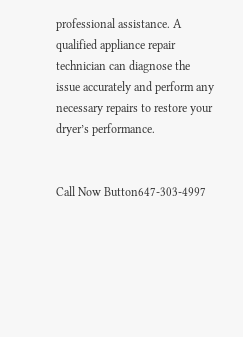professional assistance. A qualified appliance repair technician can diagnose the issue accurately and perform any necessary repairs to restore your dryer’s performance.


Call Now Button647-303-4997